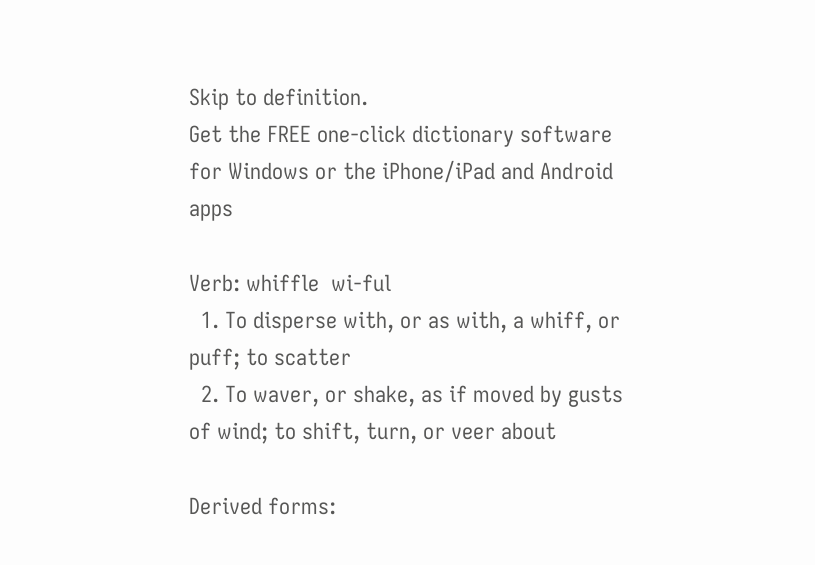Skip to definition.
Get the FREE one-click dictionary software for Windows or the iPhone/iPad and Android apps

Verb: whiffle  wi-ful
  1. To disperse with, or as with, a whiff, or puff; to scatter
  2. To waver, or shake, as if moved by gusts of wind; to shift, turn, or veer about

Derived forms: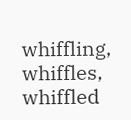whiffling, whiffles, whiffled